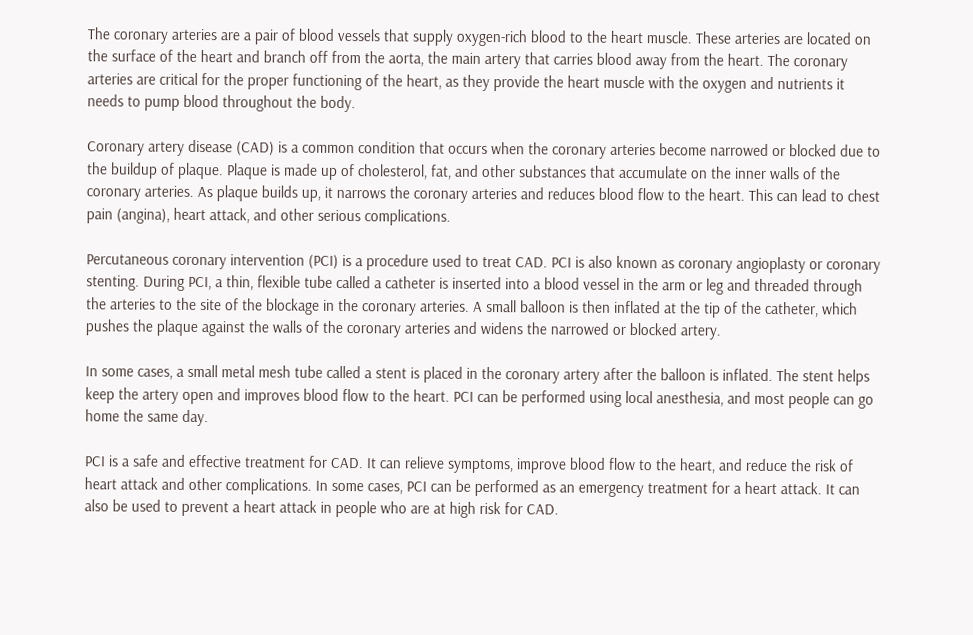The coronary arteries are a pair of blood vessels that supply oxygen-rich blood to the heart muscle. These arteries are located on the surface of the heart and branch off from the aorta, the main artery that carries blood away from the heart. The coronary arteries are critical for the proper functioning of the heart, as they provide the heart muscle with the oxygen and nutrients it needs to pump blood throughout the body.

Coronary artery disease (CAD) is a common condition that occurs when the coronary arteries become narrowed or blocked due to the buildup of plaque. Plaque is made up of cholesterol, fat, and other substances that accumulate on the inner walls of the coronary arteries. As plaque builds up, it narrows the coronary arteries and reduces blood flow to the heart. This can lead to chest pain (angina), heart attack, and other serious complications.

Percutaneous coronary intervention (PCI) is a procedure used to treat CAD. PCI is also known as coronary angioplasty or coronary stenting. During PCI, a thin, flexible tube called a catheter is inserted into a blood vessel in the arm or leg and threaded through the arteries to the site of the blockage in the coronary arteries. A small balloon is then inflated at the tip of the catheter, which pushes the plaque against the walls of the coronary arteries and widens the narrowed or blocked artery.

In some cases, a small metal mesh tube called a stent is placed in the coronary artery after the balloon is inflated. The stent helps keep the artery open and improves blood flow to the heart. PCI can be performed using local anesthesia, and most people can go home the same day.

PCI is a safe and effective treatment for CAD. It can relieve symptoms, improve blood flow to the heart, and reduce the risk of heart attack and other complications. In some cases, PCI can be performed as an emergency treatment for a heart attack. It can also be used to prevent a heart attack in people who are at high risk for CAD.